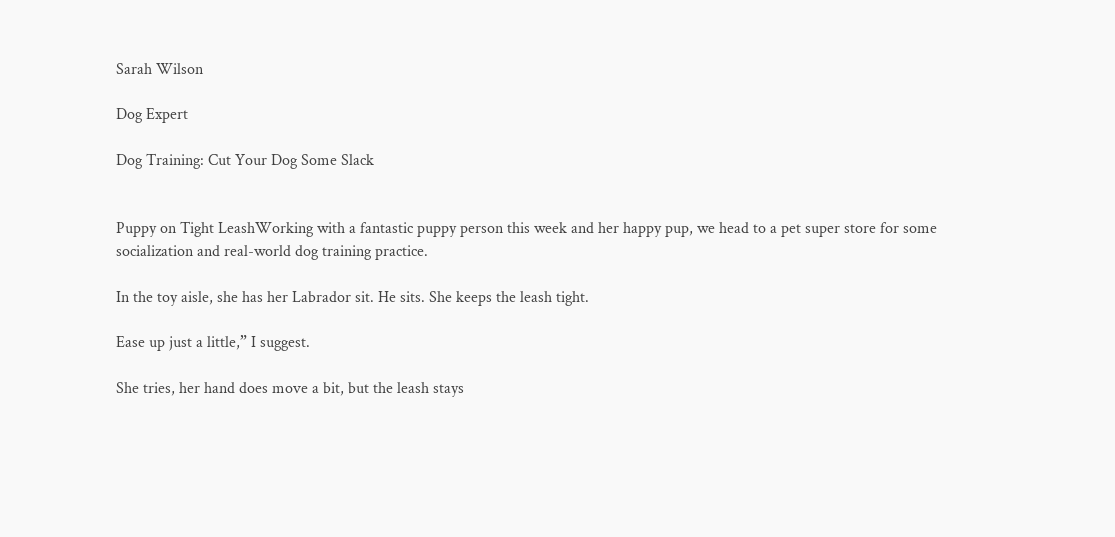Sarah Wilson

Dog Expert

Dog Training: Cut Your Dog Some Slack


Puppy on Tight LeashWorking with a fantastic puppy person this week and her happy pup, we head to a pet super store for some socialization and real-world dog training practice.

In the toy aisle, she has her Labrador sit. He sits. She keeps the leash tight.

Ease up just a little,” I suggest.

She tries, her hand does move a bit, but the leash stays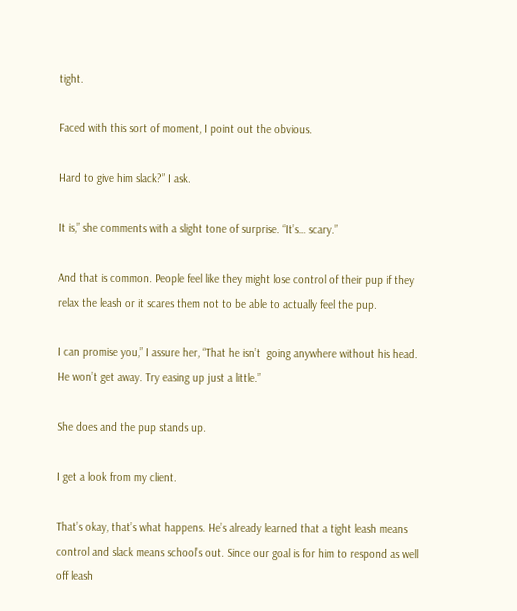tight.

Faced with this sort of moment, I point out the obvious.

Hard to give him slack?” I ask.

It is,” she comments with a slight tone of surprise. “It’s… scary.”

And that is common. People feel like they might lose control of their pup if they relax the leash or it scares them not to be able to actually feel the pup.

I can promise you,” I assure her, “That he isn’t  going anywhere without his head. He won’t get away. Try easing up just a little.”

She does and the pup stands up.

I get a look from my client.

That’s okay, that’s what happens. He’s already learned that a tight leash means control and slack means school’s out. Since our goal is for him to respond as well off leash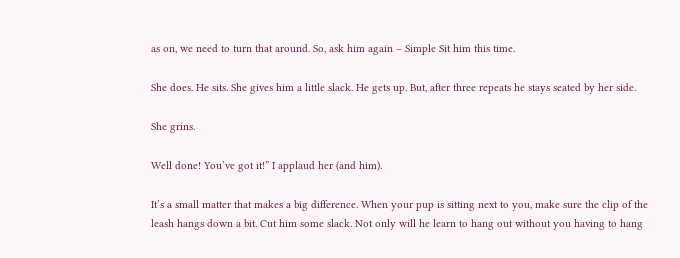as on, we need to turn that around. So, ask him again – Simple Sit him this time.

She does. He sits. She gives him a little slack. He gets up. But, after three repeats he stays seated by her side.

She grins.

Well done! You’ve got it!” I applaud her (and him).

It’s a small matter that makes a big difference. When your pup is sitting next to you, make sure the clip of the leash hangs down a bit. Cut him some slack. Not only will he learn to hang out without you having to hang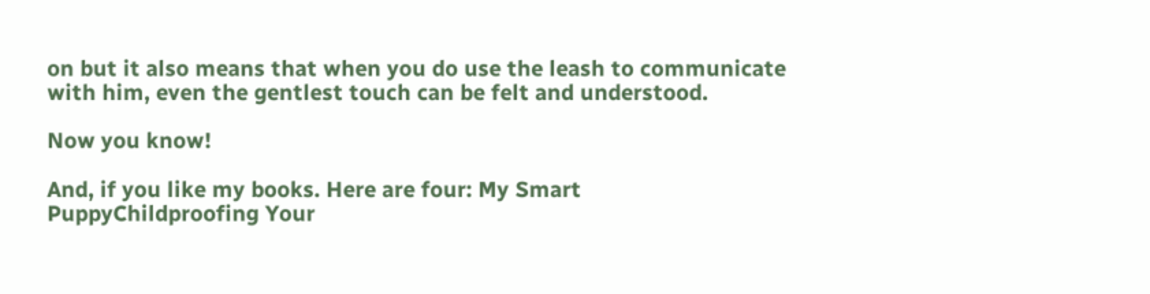on but it also means that when you do use the leash to communicate with him, even the gentlest touch can be felt and understood.

Now you know!

And, if you like my books. Here are four: My Smart PuppyChildproofing Your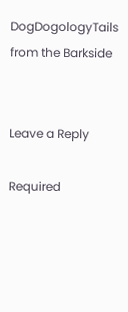DogDogologyTails from the Barkside


Leave a Reply

Required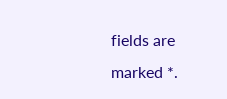fields are marked *.